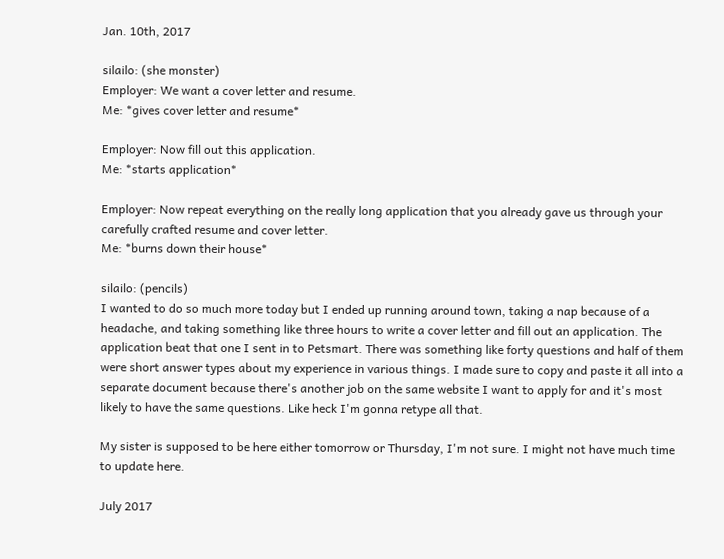Jan. 10th, 2017

silailo: (she monster)
Employer: We want a cover letter and resume.
Me: *gives cover letter and resume*

Employer: Now fill out this application.
Me: *starts application*

Employer: Now repeat everything on the really long application that you already gave us through your carefully crafted resume and cover letter.
Me: *burns down their house*

silailo: (pencils)
I wanted to do so much more today but I ended up running around town, taking a nap because of a headache, and taking something like three hours to write a cover letter and fill out an application. The application beat that one I sent in to Petsmart. There was something like forty questions and half of them were short answer types about my experience in various things. I made sure to copy and paste it all into a separate document because there's another job on the same website I want to apply for and it's most likely to have the same questions. Like heck I'm gonna retype all that.

My sister is supposed to be here either tomorrow or Thursday, I'm not sure. I might not have much time to update here.

July 2017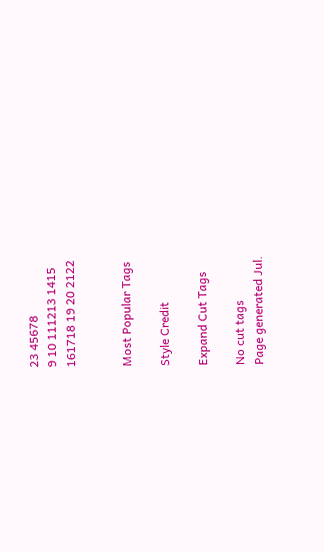23 45678
9 10 111213 1415
161718 19 20 2122


Most Popular Tags

Style Credit

Expand Cut Tags

No cut tags
Page generated Jul.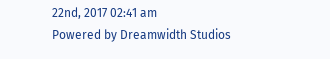22nd, 2017 02:41 am
Powered by Dreamwidth Studios